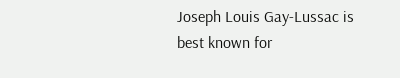Joseph Louis Gay-Lussac is best known for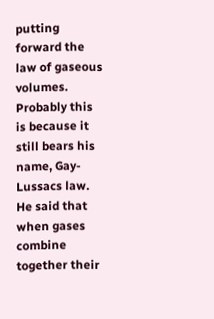putting forward the law of gaseous volumes. Probably this is because it still bears his name, Gay-Lussacs law. He said that when gases combine together their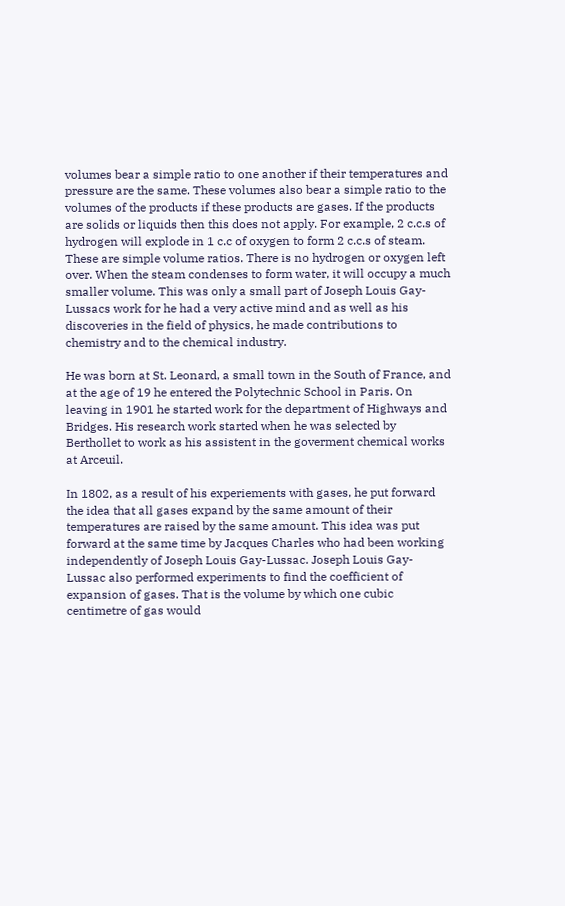volumes bear a simple ratio to one another if their temperatures and pressure are the same. These volumes also bear a simple ratio to the volumes of the products if these products are gases. If the products are solids or liquids then this does not apply. For example, 2 c.c.s of hydrogen will explode in 1 c.c of oxygen to form 2 c.c.s of steam. These are simple volume ratios. There is no hydrogen or oxygen left over. When the steam condenses to form water, it will occupy a much smaller volume. This was only a small part of Joseph Louis Gay-Lussacs work for he had a very active mind and as well as his discoveries in the field of physics, he made contributions to chemistry and to the chemical industry.

He was born at St. Leonard, a small town in the South of France, and at the age of 19 he entered the Polytechnic School in Paris. On leaving in 1901 he started work for the department of Highways and Bridges. His research work started when he was selected by Berthollet to work as his assistent in the goverment chemical works at Arceuil.

In 1802, as a result of his experiements with gases, he put forward the idea that all gases expand by the same amount of their temperatures are raised by the same amount. This idea was put forward at the same time by Jacques Charles who had been working independently of Joseph Louis Gay-Lussac. Joseph Louis Gay-Lussac also performed experiments to find the coefficient of expansion of gases. That is the volume by which one cubic centimetre of gas would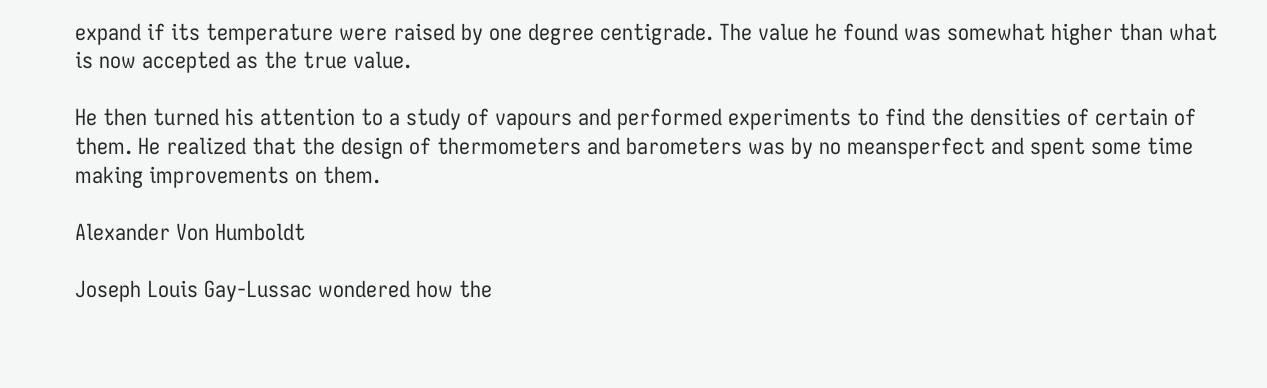expand if its temperature were raised by one degree centigrade. The value he found was somewhat higher than what is now accepted as the true value.

He then turned his attention to a study of vapours and performed experiments to find the densities of certain of them. He realized that the design of thermometers and barometers was by no meansperfect and spent some time making improvements on them.

Alexander Von Humboldt

Joseph Louis Gay-Lussac wondered how the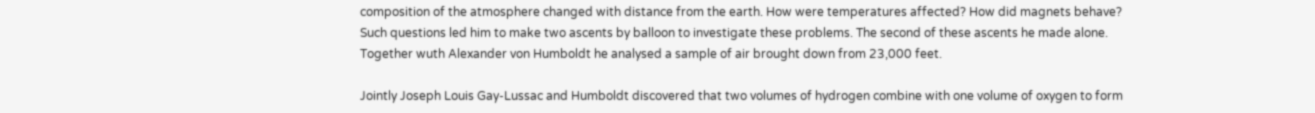composition of the atmosphere changed with distance from the earth. How were temperatures affected? How did magnets behave? Such questions led him to make two ascents by balloon to investigate these problems. The second of these ascents he made alone. Together wuth Alexander von Humboldt he analysed a sample of air brought down from 23,000 feet.

Jointly Joseph Louis Gay-Lussac and Humboldt discovered that two volumes of hydrogen combine with one volume of oxygen to form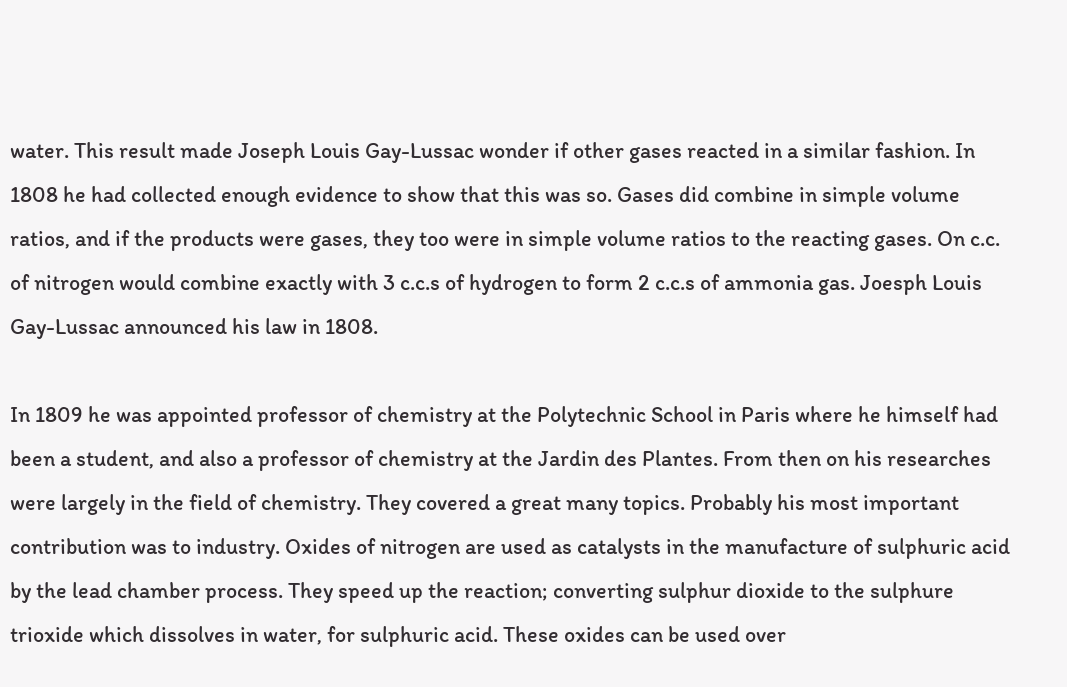water. This result made Joseph Louis Gay-Lussac wonder if other gases reacted in a similar fashion. In 1808 he had collected enough evidence to show that this was so. Gases did combine in simple volume ratios, and if the products were gases, they too were in simple volume ratios to the reacting gases. On c.c. of nitrogen would combine exactly with 3 c.c.s of hydrogen to form 2 c.c.s of ammonia gas. Joesph Louis Gay-Lussac announced his law in 1808.

In 1809 he was appointed professor of chemistry at the Polytechnic School in Paris where he himself had been a student, and also a professor of chemistry at the Jardin des Plantes. From then on his researches were largely in the field of chemistry. They covered a great many topics. Probably his most important contribution was to industry. Oxides of nitrogen are used as catalysts in the manufacture of sulphuric acid by the lead chamber process. They speed up the reaction; converting sulphur dioxide to the sulphure trioxide which dissolves in water, for sulphuric acid. These oxides can be used over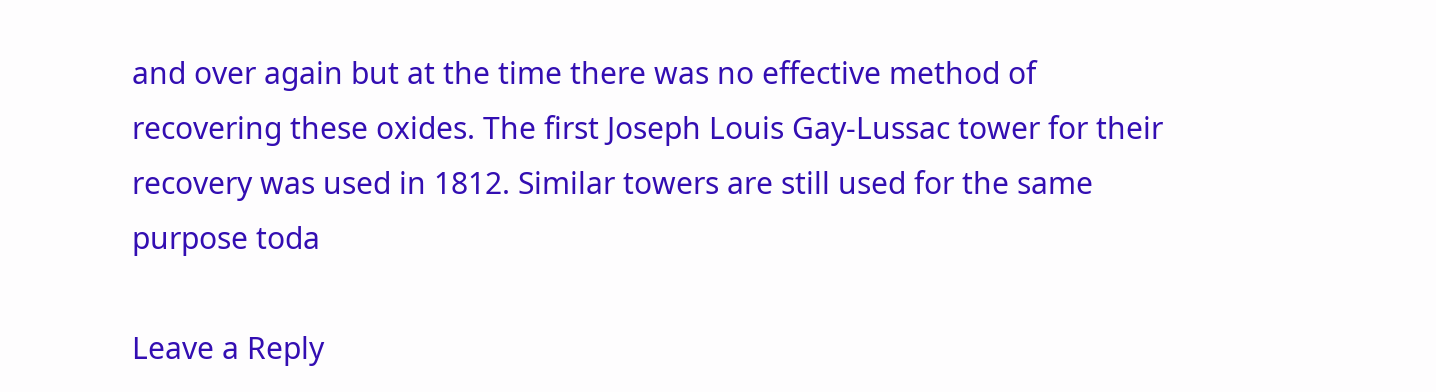and over again but at the time there was no effective method of recovering these oxides. The first Joseph Louis Gay-Lussac tower for their recovery was used in 1812. Similar towers are still used for the same purpose toda

Leave a Reply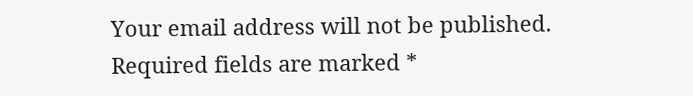Your email address will not be published. Required fields are marked *